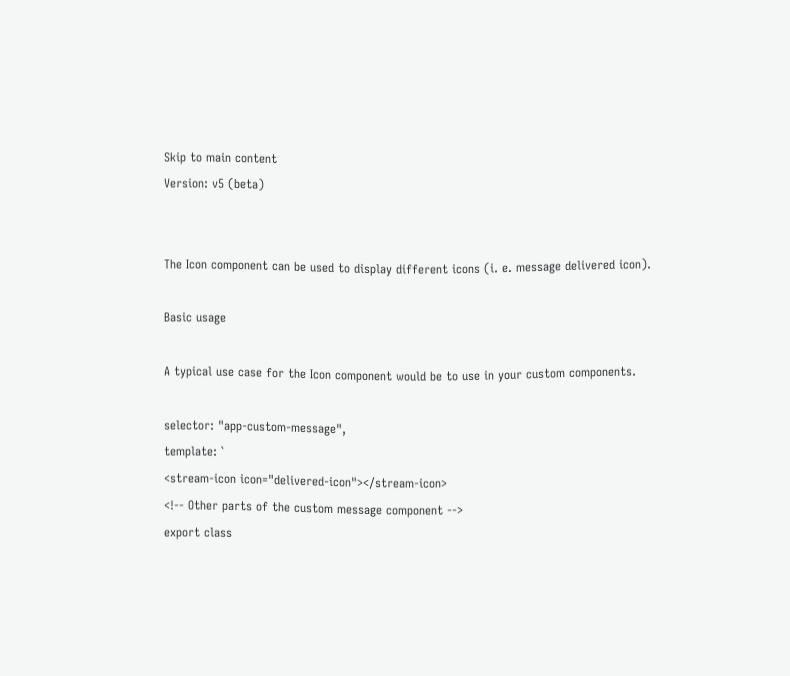Skip to main content
Version: v5 (beta)


The Icon component can be used to display different icons (i. e. message delivered icon).

Basic usage

A typical use case for the Icon component would be to use in your custom components.

selector: "app-custom-message",
template: `
<stream-icon icon="delivered-icon"></stream-icon>
<!-- Other parts of the custom message component -->
export class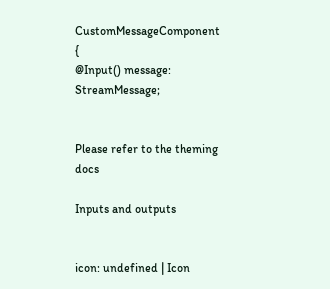CustomMessageComponent {
@Input() message: StreamMessage;


Please refer to the theming docs

Inputs and outputs


icon: undefined | Icon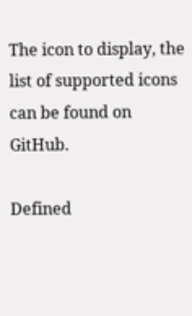The icon to display, the list of supported icons can be found on GitHub.

Defined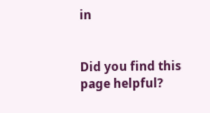in


Did you find this page helpful?